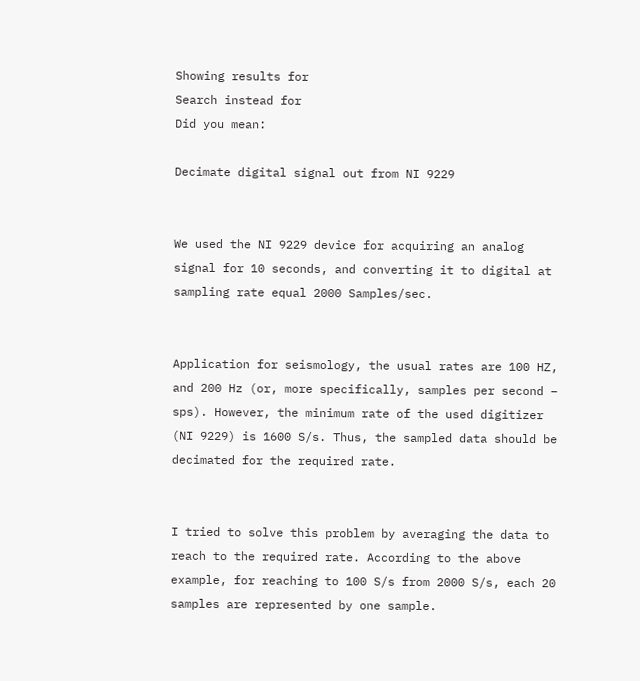Showing results for
Search instead for
Did you mean:

Decimate digital signal out from NI 9229


We used the NI 9229 device for acquiring an analog signal for 10 seconds, and converting it to digital at sampling rate equal 2000 Samples/sec.


Application for seismology, the usual rates are 100 HZ, and 200 Hz (or, more specifically, samples per second – sps). However, the minimum rate of the used digitizer (NI 9229) is 1600 S/s. Thus, the sampled data should be decimated for the required rate.


I tried to solve this problem by averaging the data to reach to the required rate. According to the above example, for reaching to 100 S/s from 2000 S/s, each 20 samples are represented by one sample.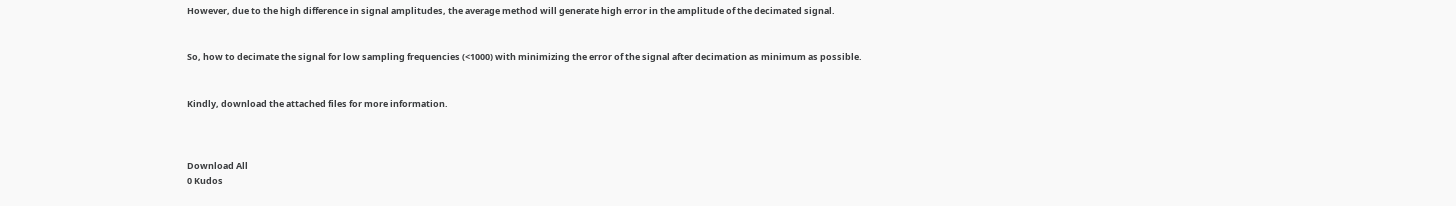However, due to the high difference in signal amplitudes, the average method will generate high error in the amplitude of the decimated signal.


So, how to decimate the signal for low sampling frequencies (<1000) with minimizing the error of the signal after decimation as minimum as possible.


Kindly, download the attached files for more information.



Download All
0 Kudos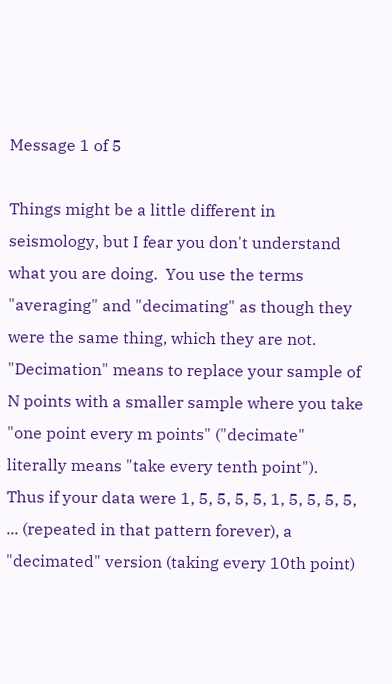Message 1 of 5

Things might be a little different in seismology, but I fear you don't understand what you are doing.  You use the terms "averaging" and "decimating" as though they were the same thing, which they are not.  "Decimation" means to replace your sample of N points with a smaller sample where you take "one point every m points" ("decimate" literally means "take every tenth point").  Thus if your data were 1, 5, 5, 5, 5, 1, 5, 5, 5, 5, ... (repeated in that pattern forever), a "decimated" version (taking every 10th point)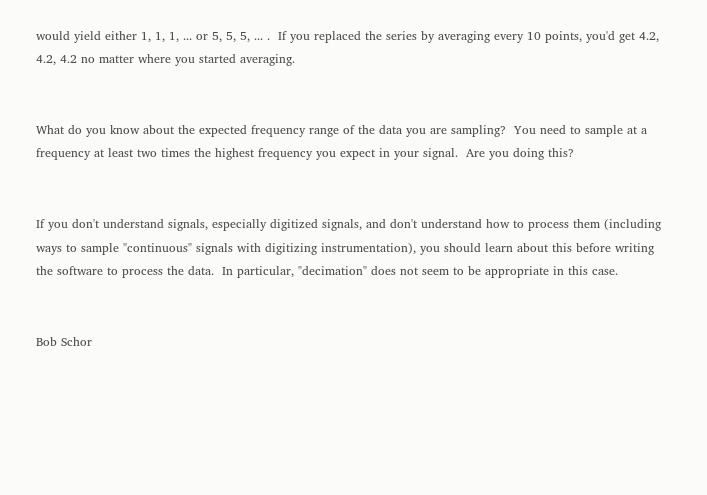would yield either 1, 1, 1, ... or 5, 5, 5, ... .  If you replaced the series by averaging every 10 points, you'd get 4.2, 4.2, 4.2 no matter where you started averaging.


What do you know about the expected frequency range of the data you are sampling?  You need to sample at a frequency at least two times the highest frequency you expect in your signal.  Are you doing this?


If you don't understand signals, especially digitized signals, and don't understand how to process them (including ways to sample "continuous" signals with digitizing instrumentation), you should learn about this before writing the software to process the data.  In particular, "decimation" does not seem to be appropriate in this case.


Bob Schor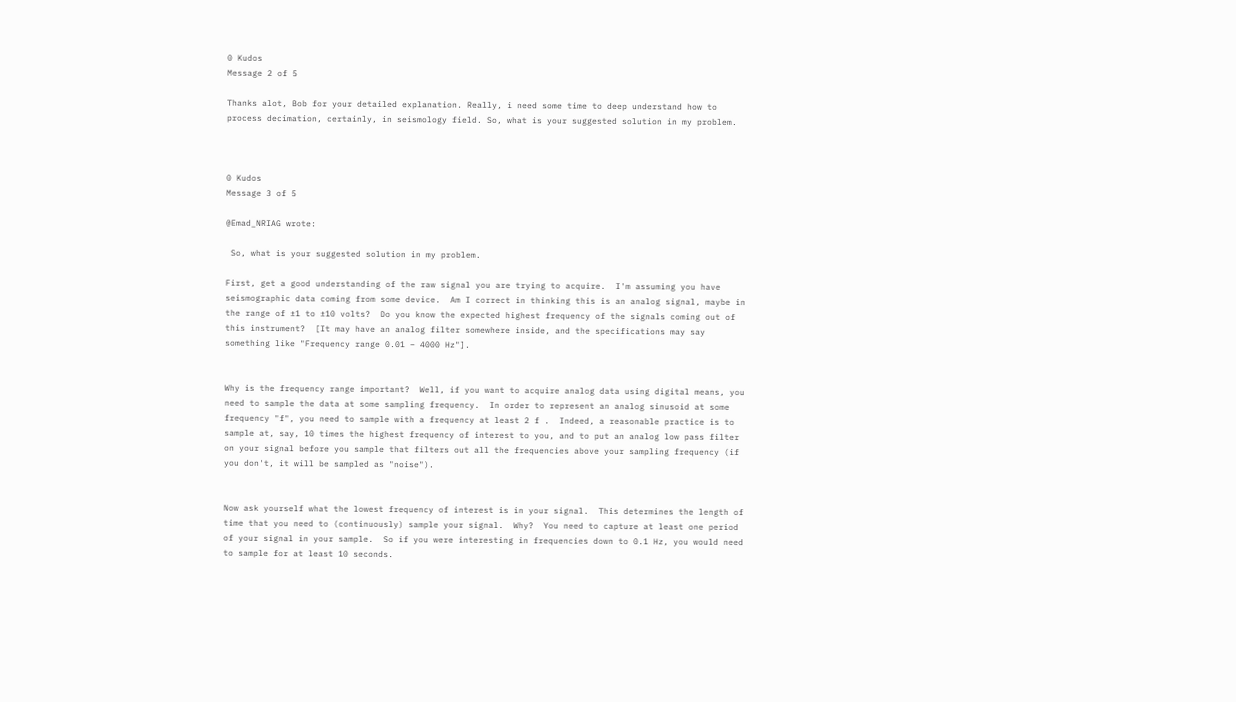0 Kudos
Message 2 of 5

Thanks alot, Bob for your detailed explanation. Really, i need some time to deep understand how to process decimation, certainly, in seismology field. So, what is your suggested solution in my problem.



0 Kudos
Message 3 of 5

@Emad_NRIAG wrote:

 So, what is your suggested solution in my problem.

First, get a good understanding of the raw signal you are trying to acquire.  I'm assuming you have seismographic data coming from some device.  Am I correct in thinking this is an analog signal, maybe in the range of ±1 to ±10 volts?  Do you know the expected highest frequency of the signals coming out of this instrument?  [It may have an analog filter somewhere inside, and the specifications may say something like "Frequency range 0.01 – 4000 Hz"].


Why is the frequency range important?  Well, if you want to acquire analog data using digital means, you need to sample the data at some sampling frequency.  In order to represent an analog sinusoid at some frequency "f", you need to sample with a frequency at least 2 f .  Indeed, a reasonable practice is to sample at, say, 10 times the highest frequency of interest to you, and to put an analog low pass filter on your signal before you sample that filters out all the frequencies above your sampling frequency (if you don't, it will be sampled as "noise").


Now ask yourself what the lowest frequency of interest is in your signal.  This determines the length of time that you need to (continuously) sample your signal.  Why?  You need to capture at least one period of your signal in your sample.  So if you were interesting in frequencies down to 0.1 Hz, you would need to sample for at least 10 seconds.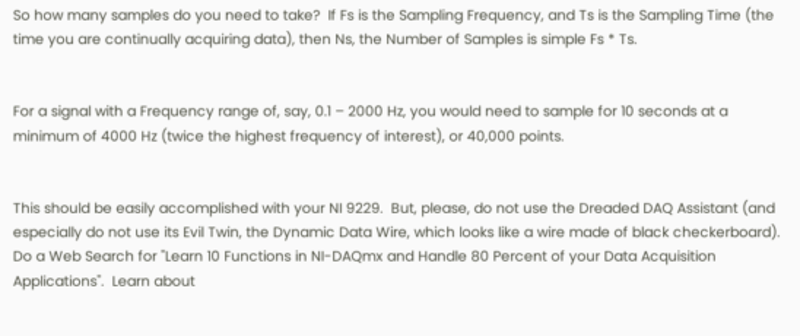So how many samples do you need to take?  If Fs is the Sampling Frequency, and Ts is the Sampling Time (the time you are continually acquiring data), then Ns, the Number of Samples is simple Fs * Ts.


For a signal with a Frequency range of, say, 0.1 – 2000 Hz, you would need to sample for 10 seconds at a minimum of 4000 Hz (twice the highest frequency of interest), or 40,000 points.


This should be easily accomplished with your NI 9229.  But, please, do not use the Dreaded DAQ Assistant (and especially do not use its Evil Twin, the Dynamic Data Wire, which looks like a wire made of black checkerboard).  Do a Web Search for "Learn 10 Functions in NI-DAQmx and Handle 80 Percent of your Data Acquisition Applications".  Learn about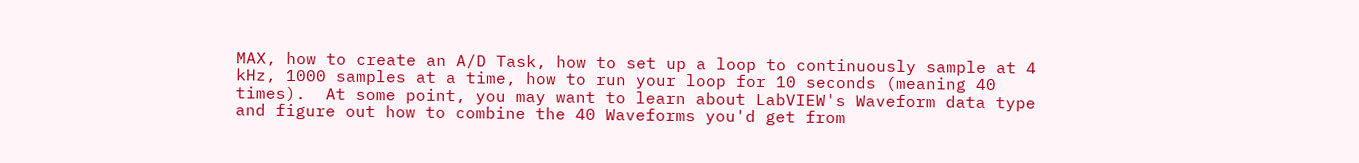MAX, how to create an A/D Task, how to set up a loop to continuously sample at 4 kHz, 1000 samples at a time, how to run your loop for 10 seconds (meaning 40 times).  At some point, you may want to learn about LabVIEW's Waveform data type and figure out how to combine the 40 Waveforms you'd get from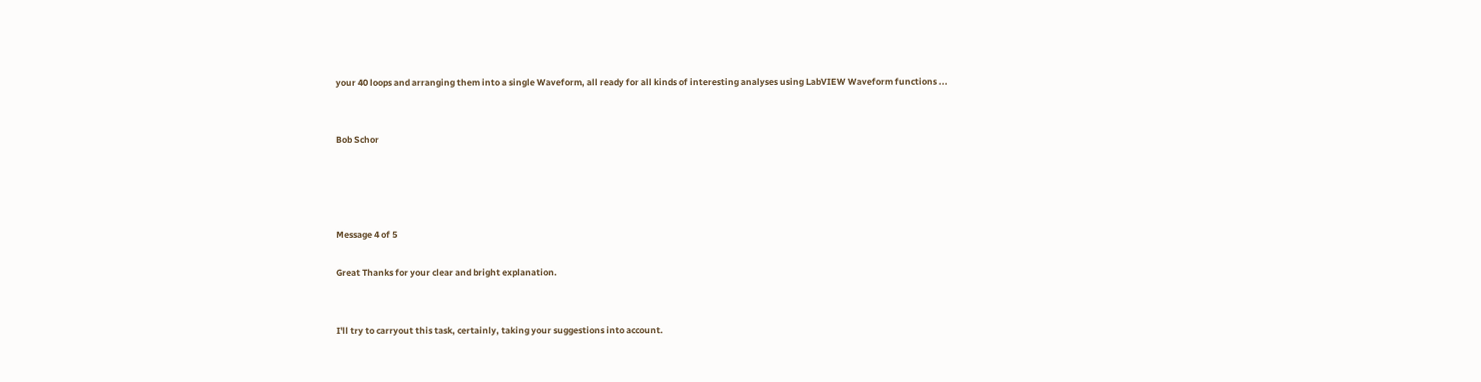your 40 loops and arranging them into a single Waveform, all ready for all kinds of interesting analyses using LabVIEW Waveform functions ...


Bob Schor




Message 4 of 5

Great Thanks for your clear and bright explanation.


I'll try to carryout this task, certainly, taking your suggestions into account.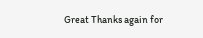Great Thanks again for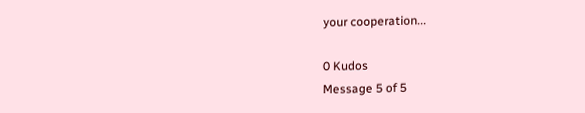your cooperation...

0 Kudos
Message 5 of 5